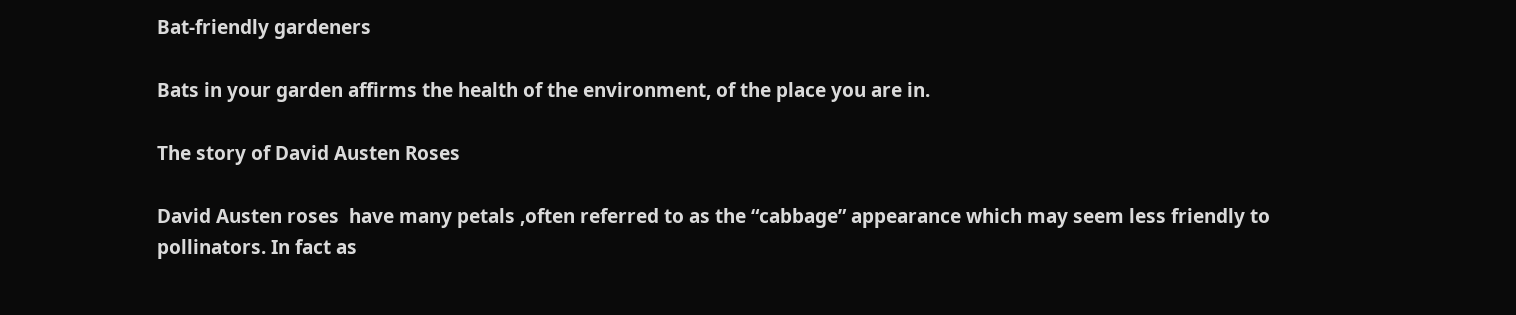Bat-friendly gardeners

Bats in your garden affirms the health of the environment, of the place you are in.

The story of David Austen Roses

David Austen roses  have many petals ,often referred to as the “cabbage” appearance which may seem less friendly to pollinators. In fact as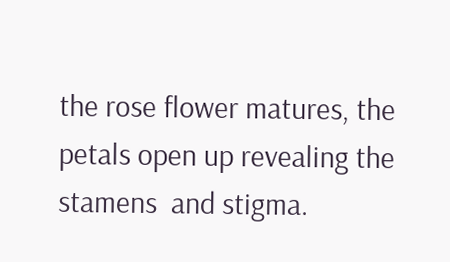the rose flower matures, the petals open up revealing the stamens  and stigma.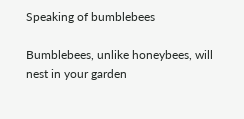Speaking of bumblebees

Bumblebees, unlike honeybees, will nest in your garden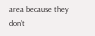area because they don’t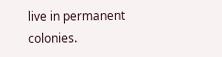live in permanent colonies.